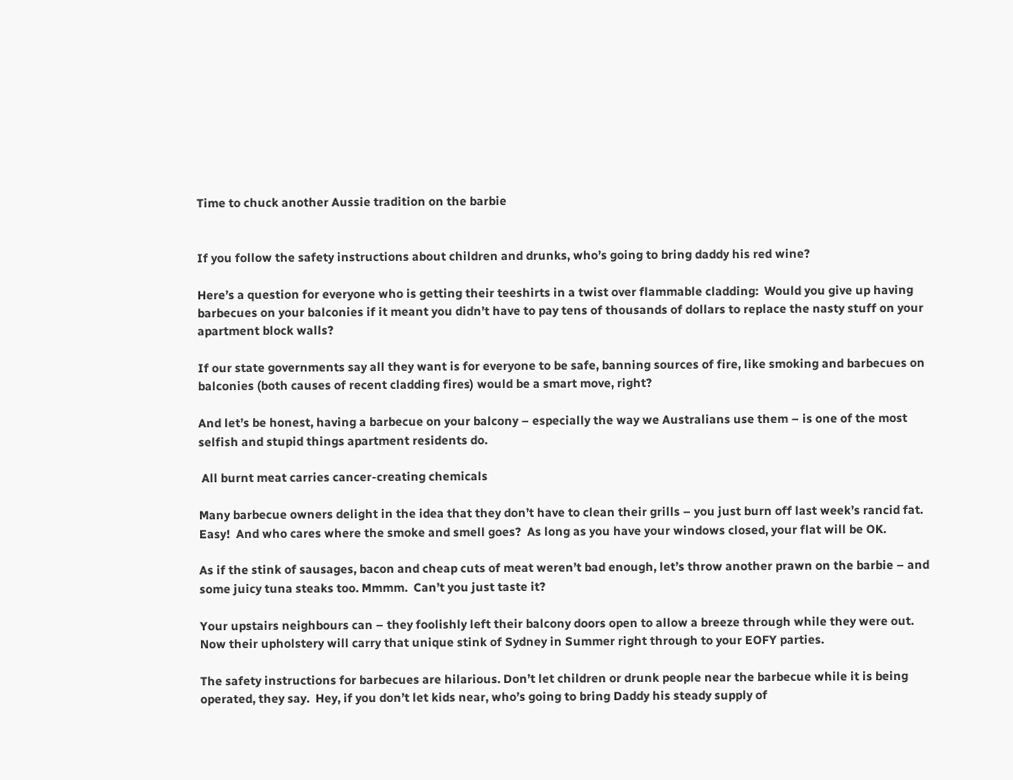Time to chuck another Aussie tradition on the barbie


If you follow the safety instructions about children and drunks, who’s going to bring daddy his red wine?

Here’s a question for everyone who is getting their teeshirts in a twist over flammable cladding:  Would you give up having barbecues on your balconies if it meant you didn’t have to pay tens of thousands of dollars to replace the nasty stuff on your apartment block walls?

If our state governments say all they want is for everyone to be safe, banning sources of fire, like smoking and barbecues on balconies (both causes of recent cladding fires) would be a smart move, right?

And let’s be honest, having a barbecue on your balcony – especially the way we Australians use them – is one of the most selfish and stupid things apartment residents do.

 All burnt meat carries cancer-creating chemicals

Many barbecue owners delight in the idea that they don’t have to clean their grills – you just burn off last week’s rancid fat.  Easy!  And who cares where the smoke and smell goes?  As long as you have your windows closed, your flat will be OK.

As if the stink of sausages, bacon and cheap cuts of meat weren’t bad enough, let’s throw another prawn on the barbie – and some juicy tuna steaks too. Mmmm.  Can’t you just taste it?

Your upstairs neighbours can – they foolishly left their balcony doors open to allow a breeze through while they were out.  Now their upholstery will carry that unique stink of Sydney in Summer right through to your EOFY parties.

The safety instructions for barbecues are hilarious. Don’t let children or drunk people near the barbecue while it is being operated, they say.  Hey, if you don’t let kids near, who’s going to bring Daddy his steady supply of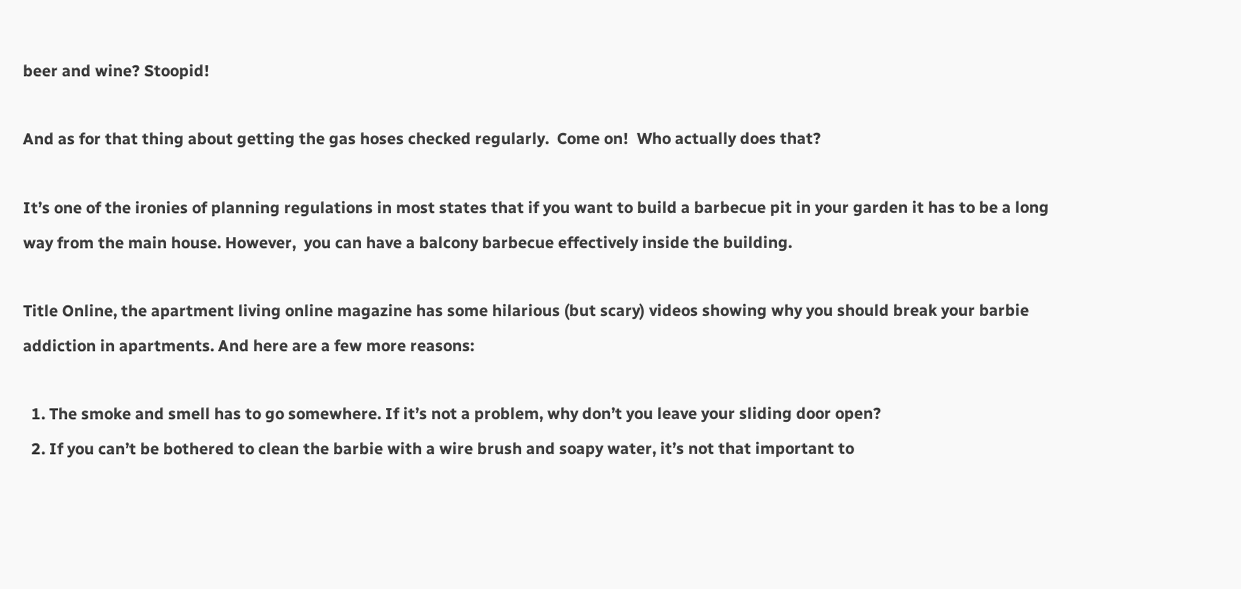beer and wine? Stoopid!

And as for that thing about getting the gas hoses checked regularly.  Come on!  Who actually does that?

It’s one of the ironies of planning regulations in most states that if you want to build a barbecue pit in your garden it has to be a long way from the main house. However,  you can have a balcony barbecue effectively inside the building.

Title Online, the apartment living online magazine has some hilarious (but scary) videos showing why you should break your barbie addiction in apartments. And here are a few more reasons:

  1. The smoke and smell has to go somewhere. If it’s not a problem, why don’t you leave your sliding door open?
  2. If you can’t be bothered to clean the barbie with a wire brush and soapy water, it’s not that important to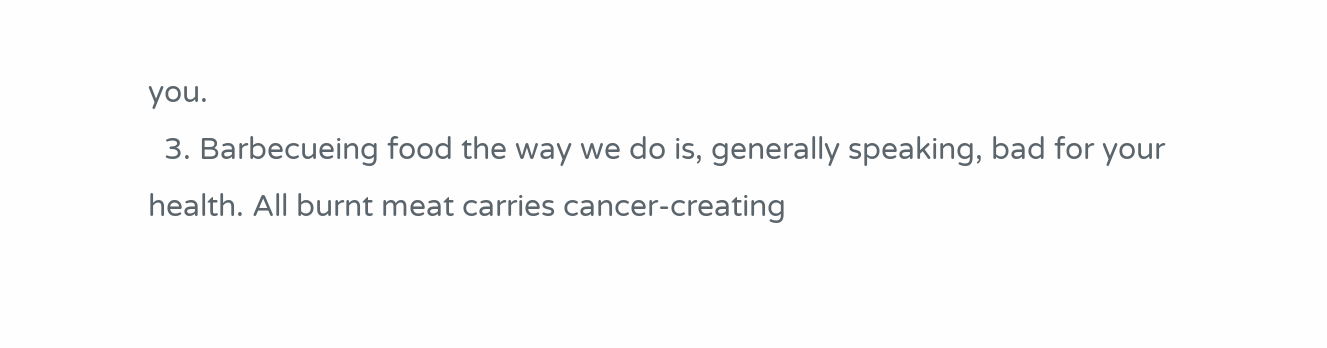you.
  3. Barbecueing food the way we do is, generally speaking, bad for your health. All burnt meat carries cancer-creating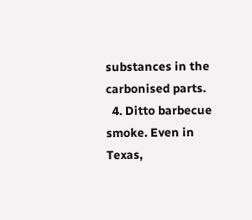substances in the carbonised parts.
  4. Ditto barbecue smoke. Even in Texas,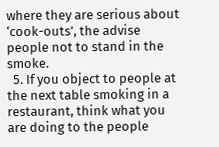where they are serious about ‘cook-outs’, the advise people not to stand in the smoke.
  5. If you object to people at the next table smoking in a restaurant, think what you are doing to the people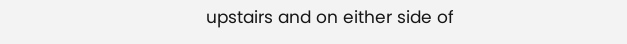upstairs and on either side of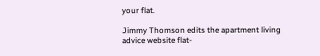your flat.

Jimmy Thomson edits the apartment living advice website flat-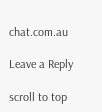chat.com.au

Leave a Reply

scroll to top